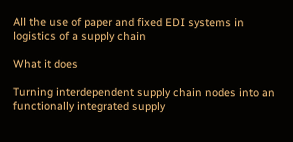All the use of paper and fixed EDI systems in logistics of a supply chain

What it does

Turning interdependent supply chain nodes into an functionally integrated supply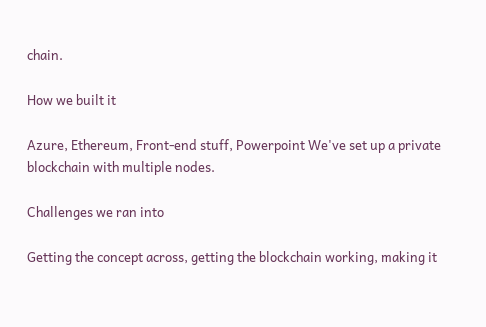chain.

How we built it

Azure, Ethereum, Front-end stuff, Powerpoint We've set up a private blockchain with multiple nodes.

Challenges we ran into

Getting the concept across, getting the blockchain working, making it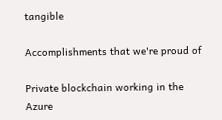tangible

Accomplishments that we're proud of

Private blockchain working in the Azure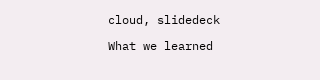cloud, slidedeck

What we learned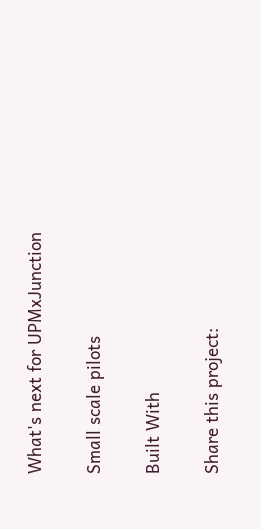What's next for UPMxJunction

Small scale pilots

Built With

Share this project: